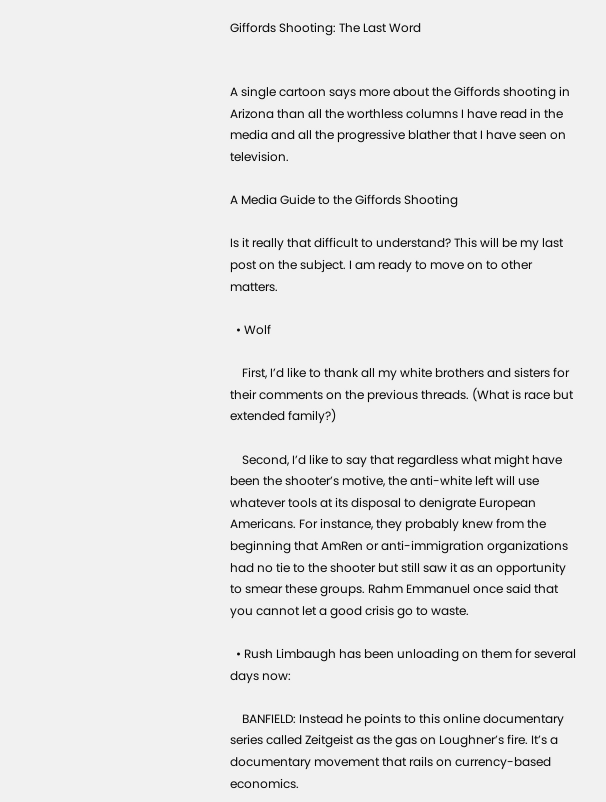Giffords Shooting: The Last Word


A single cartoon says more about the Giffords shooting in Arizona than all the worthless columns I have read in the media and all the progressive blather that I have seen on television.

A Media Guide to the Giffords Shooting

Is it really that difficult to understand? This will be my last post on the subject. I am ready to move on to other matters.

  • Wolf

    First, I’d like to thank all my white brothers and sisters for their comments on the previous threads. (What is race but extended family?)

    Second, I’d like to say that regardless what might have been the shooter’s motive, the anti-white left will use whatever tools at its disposal to denigrate European Americans. For instance, they probably knew from the beginning that AmRen or anti-immigration organizations had no tie to the shooter but still saw it as an opportunity to smear these groups. Rahm Emmanuel once said that you cannot let a good crisis go to waste.

  • Rush Limbaugh has been unloading on them for several days now:

    BANFIELD: Instead he points to this online documentary series called Zeitgeist as the gas on Loughner’s fire. It’s a documentary movement that rails on currency-based economics.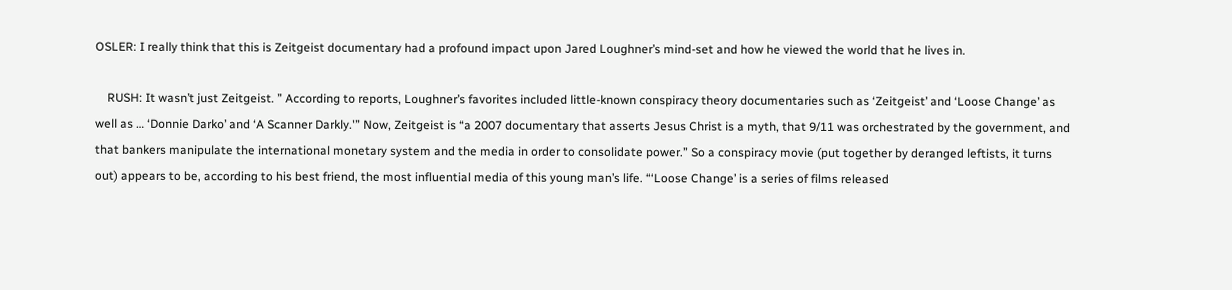OSLER: I really think that this is Zeitgeist documentary had a profound impact upon Jared Loughner’s mind-set and how he viewed the world that he lives in.

    RUSH: It wasn’t just Zeitgeist. ” According to reports, Loughner’s favorites included little-known conspiracy theory documentaries such as ‘Zeitgeist’ and ‘Loose Change’ as well as … ‘Donnie Darko’ and ‘A Scanner Darkly.'” Now, Zeitgeist is “a 2007 documentary that asserts Jesus Christ is a myth, that 9/11 was orchestrated by the government, and that bankers manipulate the international monetary system and the media in order to consolidate power.” So a conspiracy movie (put together by deranged leftists, it turns out) appears to be, according to his best friend, the most influential media of this young man’s life. “‘Loose Change’ is a series of films released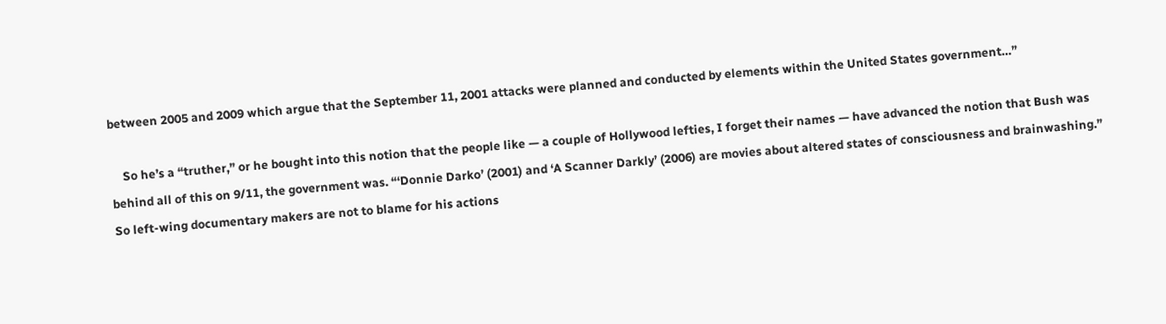between 2005 and 2009 which argue that the September 11, 2001 attacks were planned and conducted by elements within the United States government…”

    So he’s a “truther,” or he bought into this notion that the people like — a couple of Hollywood lefties, I forget their names — have advanced the notion that Bush was behind all of this on 9/11, the government was. “‘Donnie Darko’ (2001) and ‘A Scanner Darkly’ (2006) are movies about altered states of consciousness and brainwashing.” So left-wing documentary makers are not to blame for his actions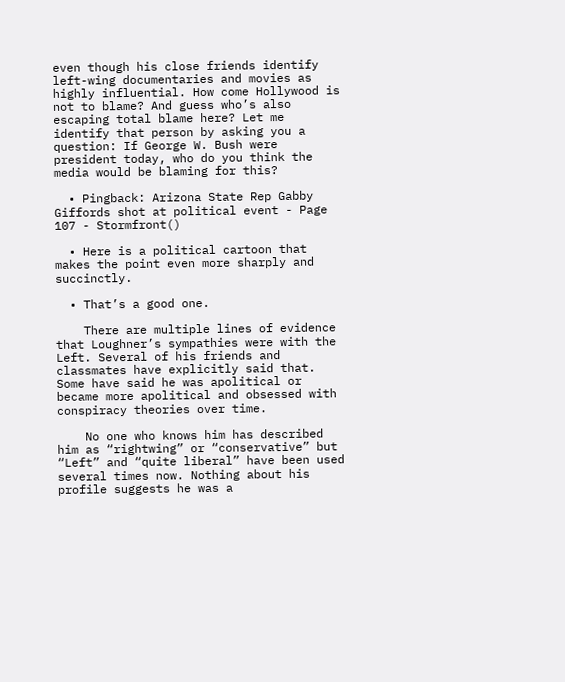even though his close friends identify left-wing documentaries and movies as highly influential. How come Hollywood is not to blame? And guess who’s also escaping total blame here? Let me identify that person by asking you a question: If George W. Bush were president today, who do you think the media would be blaming for this?

  • Pingback: Arizona State Rep Gabby Giffords shot at political event - Page 107 - Stormfront()

  • Here is a political cartoon that makes the point even more sharply and succinctly.

  • That’s a good one.

    There are multiple lines of evidence that Loughner’s sympathies were with the Left. Several of his friends and classmates have explicitly said that. Some have said he was apolitical or became more apolitical and obsessed with conspiracy theories over time.

    No one who knows him has described him as “rightwing” or “conservative” but “Left” and “quite liberal” have been used several times now. Nothing about his profile suggests he was a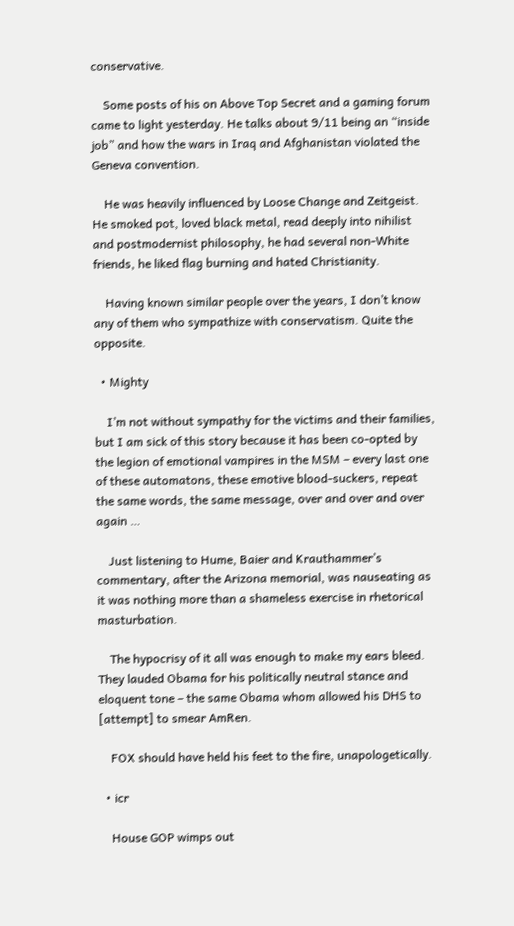conservative.

    Some posts of his on Above Top Secret and a gaming forum came to light yesterday. He talks about 9/11 being an “inside job” and how the wars in Iraq and Afghanistan violated the Geneva convention.

    He was heavily influenced by Loose Change and Zeitgeist. He smoked pot, loved black metal, read deeply into nihilist and postmodernist philosophy, he had several non-White friends, he liked flag burning and hated Christianity.

    Having known similar people over the years, I don’t know any of them who sympathize with conservatism. Quite the opposite.

  • Mighty

    I’m not without sympathy for the victims and their families, but I am sick of this story because it has been co-opted by the legion of emotional vampires in the MSM – every last one of these automatons, these emotive blood-suckers, repeat the same words, the same message, over and over and over again …

    Just listening to Hume, Baier and Krauthammer’s commentary, after the Arizona memorial, was nauseating as it was nothing more than a shameless exercise in rhetorical masturbation.

    The hypocrisy of it all was enough to make my ears bleed. They lauded Obama for his politically neutral stance and eloquent tone – the same Obama whom allowed his DHS to [attempt] to smear AmRen.

    FOX should have held his feet to the fire, unapologetically.

  • icr

    House GOP wimps out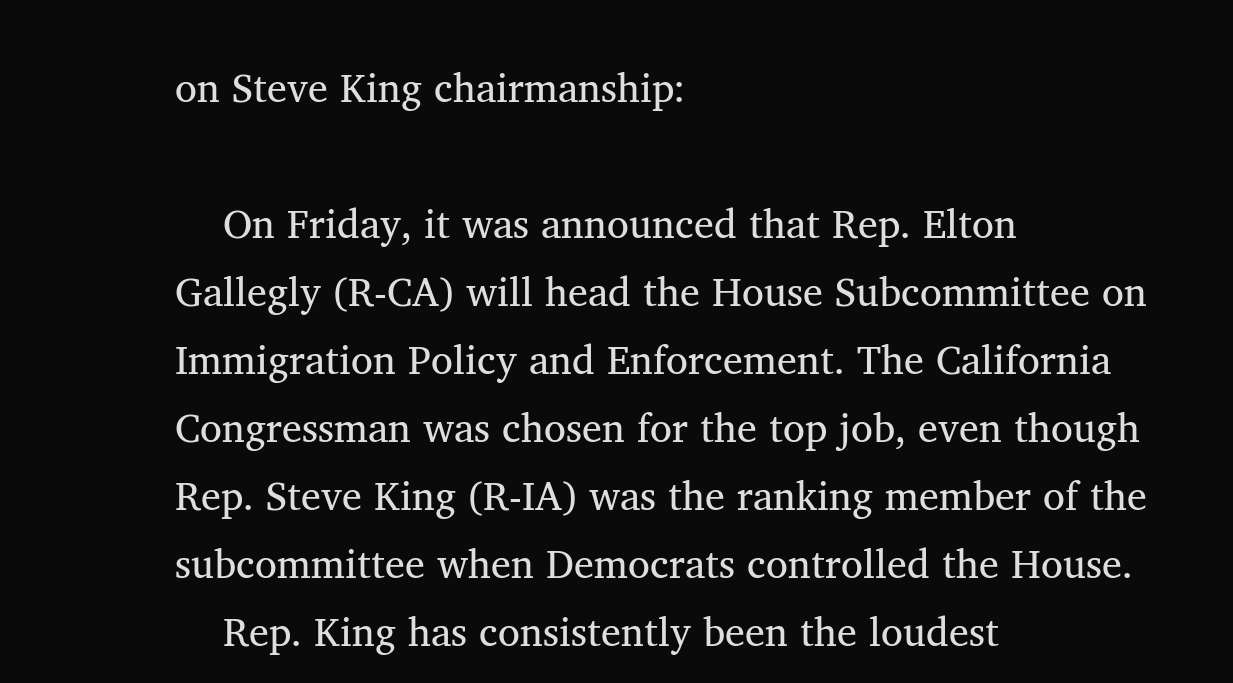on Steve King chairmanship:

    On Friday, it was announced that Rep. Elton Gallegly (R-CA) will head the House Subcommittee on Immigration Policy and Enforcement. The California Congressman was chosen for the top job, even though Rep. Steve King (R-IA) was the ranking member of the subcommittee when Democrats controlled the House.
    Rep. King has consistently been the loudest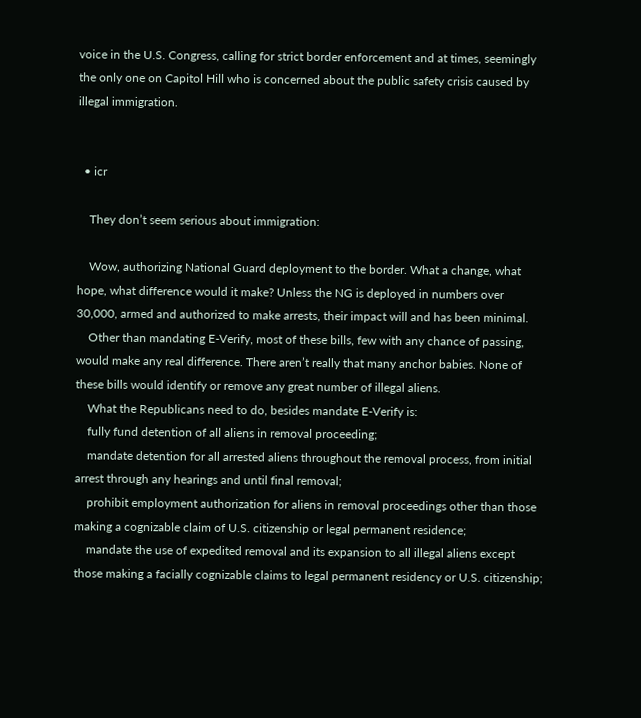voice in the U.S. Congress, calling for strict border enforcement and at times, seemingly the only one on Capitol Hill who is concerned about the public safety crisis caused by illegal immigration.


  • icr

    They don’t seem serious about immigration:

    Wow, authorizing National Guard deployment to the border. What a change, what hope, what difference would it make? Unless the NG is deployed in numbers over 30,000, armed and authorized to make arrests, their impact will and has been minimal.
    Other than mandating E-Verify, most of these bills, few with any chance of passing, would make any real difference. There aren’t really that many anchor babies. None of these bills would identify or remove any great number of illegal aliens.
    What the Republicans need to do, besides mandate E-Verify is:
    fully fund detention of all aliens in removal proceeding;
    mandate detention for all arrested aliens throughout the removal process, from initial arrest through any hearings and until final removal;
    prohibit employment authorization for aliens in removal proceedings other than those making a cognizable claim of U.S. citizenship or legal permanent residence;
    mandate the use of expedited removal and its expansion to all illegal aliens except those making a facially cognizable claims to legal permanent residency or U.S. citizenship;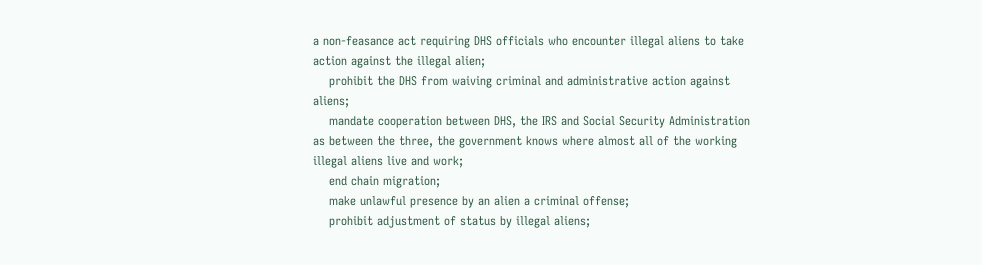a non-feasance act requiring DHS officials who encounter illegal aliens to take action against the illegal alien;
    prohibit the DHS from waiving criminal and administrative action against aliens;
    mandate cooperation between DHS, the IRS and Social Security Administration as between the three, the government knows where almost all of the working illegal aliens live and work;
    end chain migration;
    make unlawful presence by an alien a criminal offense;
    prohibit adjustment of status by illegal aliens;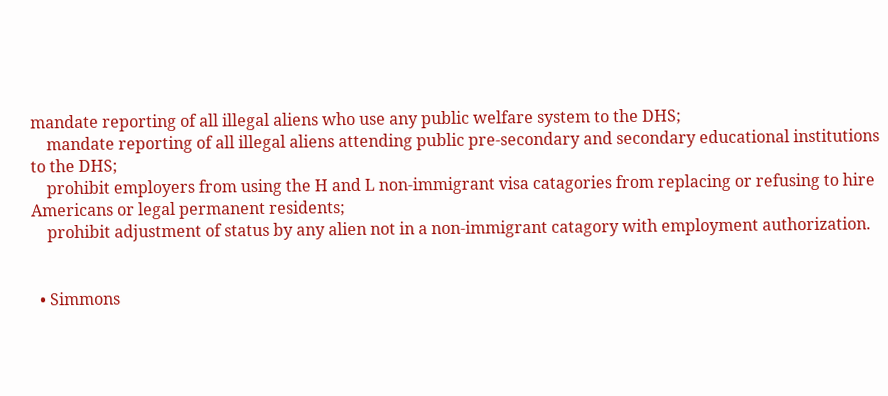mandate reporting of all illegal aliens who use any public welfare system to the DHS;
    mandate reporting of all illegal aliens attending public pre-secondary and secondary educational institutions to the DHS;
    prohibit employers from using the H and L non-immigrant visa catagories from replacing or refusing to hire Americans or legal permanent residents;
    prohibit adjustment of status by any alien not in a non-immigrant catagory with employment authorization.


  • Simmons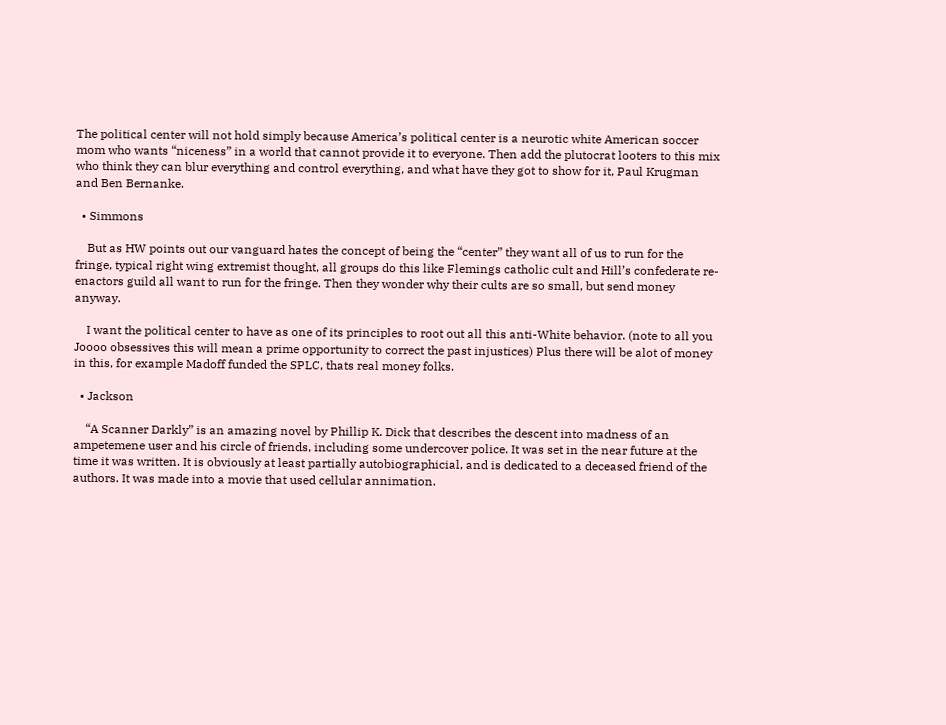The political center will not hold simply because America’s political center is a neurotic white American soccer mom who wants “niceness” in a world that cannot provide it to everyone. Then add the plutocrat looters to this mix who think they can blur everything and control everything, and what have they got to show for it, Paul Krugman and Ben Bernanke.

  • Simmons

    But as HW points out our vanguard hates the concept of being the “center” they want all of us to run for the fringe, typical right wing extremist thought, all groups do this like Flemings catholic cult and Hill’s confederate re-enactors guild all want to run for the fringe. Then they wonder why their cults are so small, but send money anyway.

    I want the political center to have as one of its principles to root out all this anti-White behavior. (note to all you Joooo obsessives this will mean a prime opportunity to correct the past injustices) Plus there will be alot of money in this, for example Madoff funded the SPLC, thats real money folks.

  • Jackson

    “A Scanner Darkly” is an amazing novel by Phillip K. Dick that describes the descent into madness of an ampetemene user and his circle of friends, including some undercover police. It was set in the near future at the time it was written. It is obviously at least partially autobiographicial, and is dedicated to a deceased friend of the authors. It was made into a movie that used cellular annimation.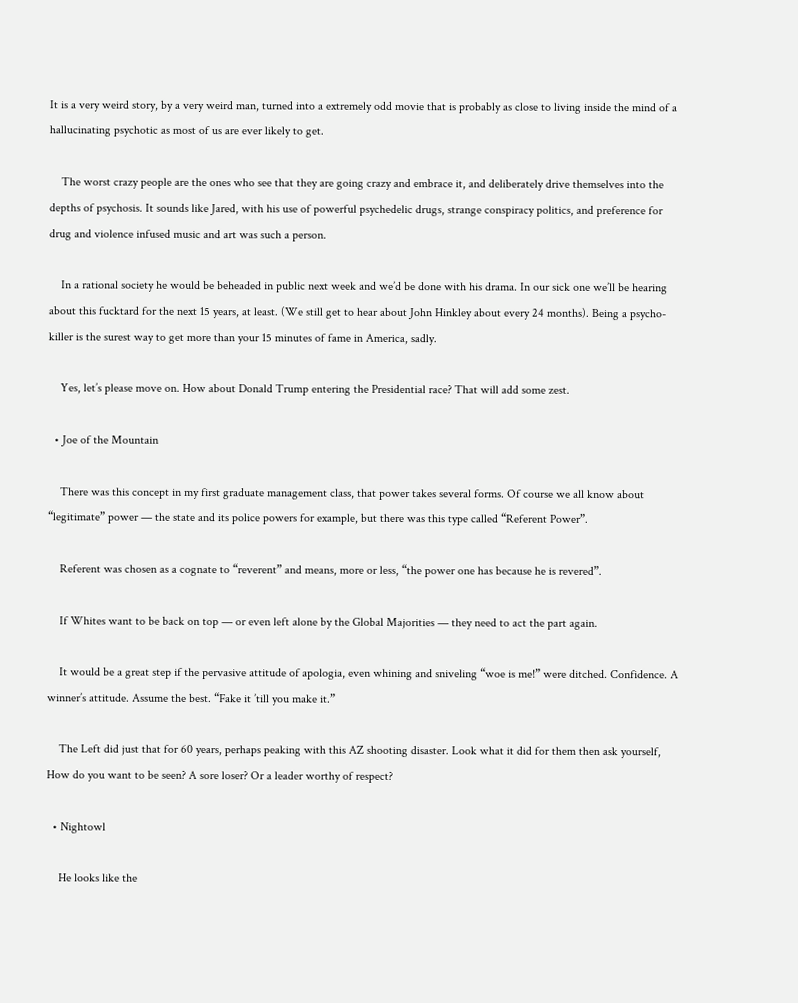It is a very weird story, by a very weird man, turned into a extremely odd movie that is probably as close to living inside the mind of a hallucinating psychotic as most of us are ever likely to get.

    The worst crazy people are the ones who see that they are going crazy and embrace it, and deliberately drive themselves into the depths of psychosis. It sounds like Jared, with his use of powerful psychedelic drugs, strange conspiracy politics, and preference for drug and violence infused music and art was such a person.

    In a rational society he would be beheaded in public next week and we’d be done with his drama. In our sick one we’ll be hearing about this fucktard for the next 15 years, at least. (We still get to hear about John Hinkley about every 24 months). Being a psycho-killer is the surest way to get more than your 15 minutes of fame in America, sadly.

    Yes, let’s please move on. How about Donald Trump entering the Presidential race? That will add some zest.

  • Joe of the Mountain

    There was this concept in my first graduate management class, that power takes several forms. Of course we all know about “legitimate” power — the state and its police powers for example, but there was this type called “Referent Power”.

    Referent was chosen as a cognate to “reverent” and means, more or less, “the power one has because he is revered”.

    If Whites want to be back on top — or even left alone by the Global Majorities — they need to act the part again.

    It would be a great step if the pervasive attitude of apologia, even whining and sniveling “woe is me!” were ditched. Confidence. A winner’s attitude. Assume the best. “Fake it ’till you make it.”

    The Left did just that for 60 years, perhaps peaking with this AZ shooting disaster. Look what it did for them then ask yourself, How do you want to be seen? A sore loser? Or a leader worthy of respect?

  • Nightowl

    He looks like the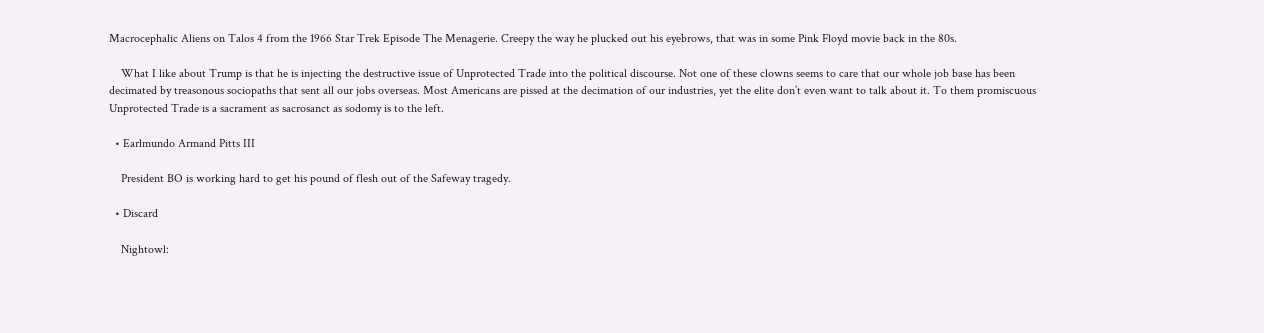Macrocephalic Aliens on Talos 4 from the 1966 Star Trek Episode The Menagerie. Creepy the way he plucked out his eyebrows, that was in some Pink Floyd movie back in the 80s.

    What I like about Trump is that he is injecting the destructive issue of Unprotected Trade into the political discourse. Not one of these clowns seems to care that our whole job base has been decimated by treasonous sociopaths that sent all our jobs overseas. Most Americans are pissed at the decimation of our industries, yet the elite don’t even want to talk about it. To them promiscuous Unprotected Trade is a sacrament as sacrosanct as sodomy is to the left.

  • Earlmundo Armand Pitts III

    President BO is working hard to get his pound of flesh out of the Safeway tragedy.

  • Discard

    Nightowl: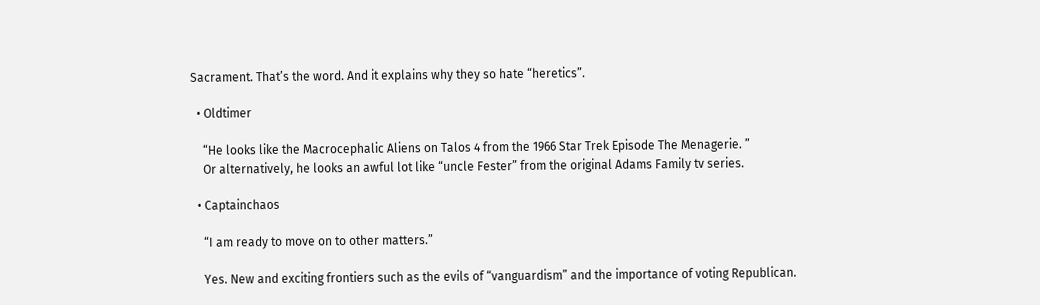Sacrament. That’s the word. And it explains why they so hate “heretics”.

  • Oldtimer

    “He looks like the Macrocephalic Aliens on Talos 4 from the 1966 Star Trek Episode The Menagerie. ”
    Or alternatively, he looks an awful lot like “uncle Fester” from the original Adams Family tv series.

  • Captainchaos

    “I am ready to move on to other matters.”

    Yes. New and exciting frontiers such as the evils of “vanguardism” and the importance of voting Republican.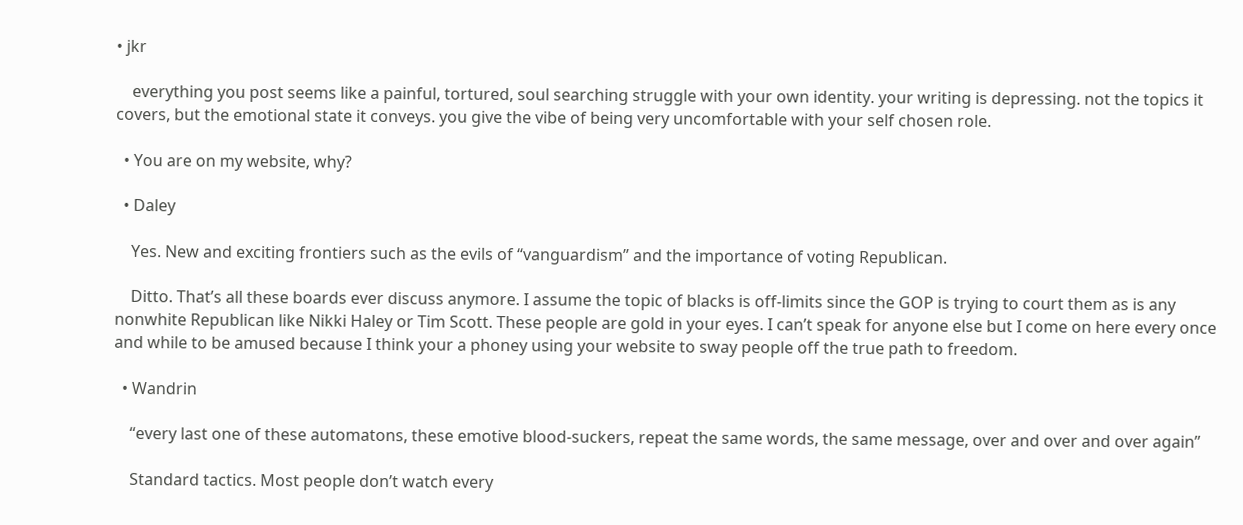• jkr

    everything you post seems like a painful, tortured, soul searching struggle with your own identity. your writing is depressing. not the topics it covers, but the emotional state it conveys. you give the vibe of being very uncomfortable with your self chosen role.

  • You are on my website, why?

  • Daley

    Yes. New and exciting frontiers such as the evils of “vanguardism” and the importance of voting Republican.

    Ditto. That’s all these boards ever discuss anymore. I assume the topic of blacks is off-limits since the GOP is trying to court them as is any nonwhite Republican like Nikki Haley or Tim Scott. These people are gold in your eyes. I can’t speak for anyone else but I come on here every once and while to be amused because I think your a phoney using your website to sway people off the true path to freedom.

  • Wandrin

    “every last one of these automatons, these emotive blood-suckers, repeat the same words, the same message, over and over and over again”

    Standard tactics. Most people don’t watch every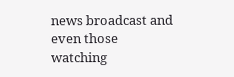news broadcast and even those watching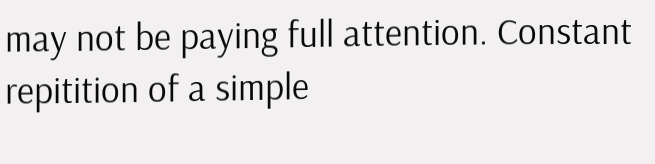may not be paying full attention. Constant repitition of a simple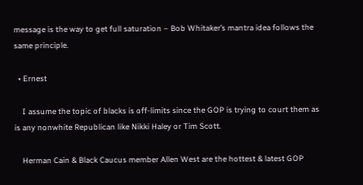message is the way to get full saturation – Bob Whitaker’s mantra idea follows the same principle.

  • Ernest

    I assume the topic of blacks is off-limits since the GOP is trying to court them as is any nonwhite Republican like Nikki Haley or Tim Scott.

    Herman Cain & Black Caucus member Allen West are the hottest & latest GOP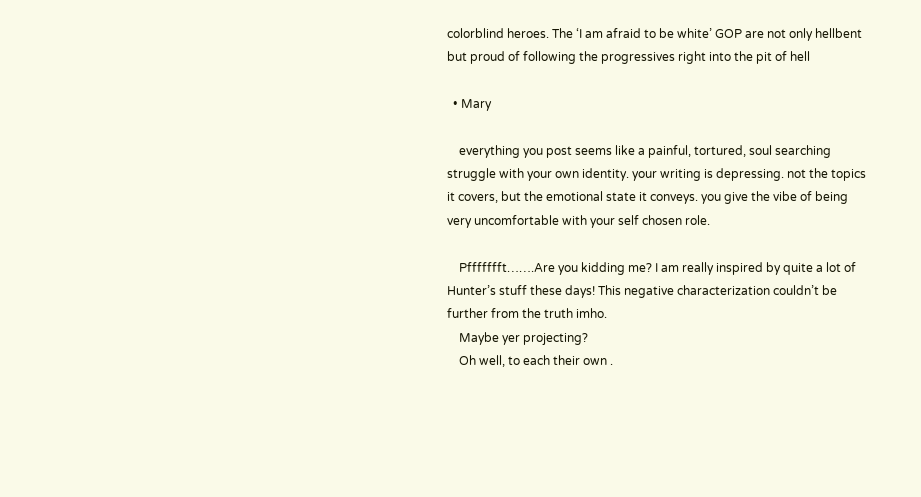colorblind heroes. The ‘I am afraid to be white’ GOP are not only hellbent but proud of following the progressives right into the pit of hell

  • Mary

    everything you post seems like a painful, tortured, soul searching struggle with your own identity. your writing is depressing. not the topics it covers, but the emotional state it conveys. you give the vibe of being very uncomfortable with your self chosen role.

    Pffffffft…….Are you kidding me? I am really inspired by quite a lot of Hunter’s stuff these days! This negative characterization couldn’t be further from the truth imho.
    Maybe yer projecting?
    Oh well, to each their own .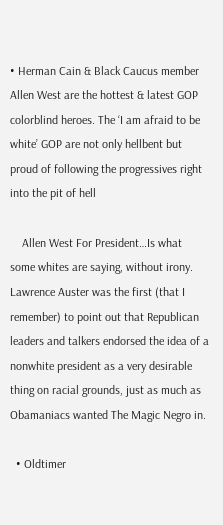• Herman Cain & Black Caucus member Allen West are the hottest & latest GOP colorblind heroes. The ‘I am afraid to be white’ GOP are not only hellbent but proud of following the progressives right into the pit of hell

    Allen West For President…Is what some whites are saying, without irony. Lawrence Auster was the first (that I remember) to point out that Republican leaders and talkers endorsed the idea of a nonwhite president as a very desirable thing on racial grounds, just as much as Obamaniacs wanted The Magic Negro in.

  • Oldtimer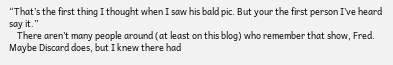“That’s the first thing I thought when I saw his bald pic. But your the first person I’ve heard say it.”
    There aren’t many people around (at least on this blog) who remember that show, Fred. Maybe Discard does, but I knew there had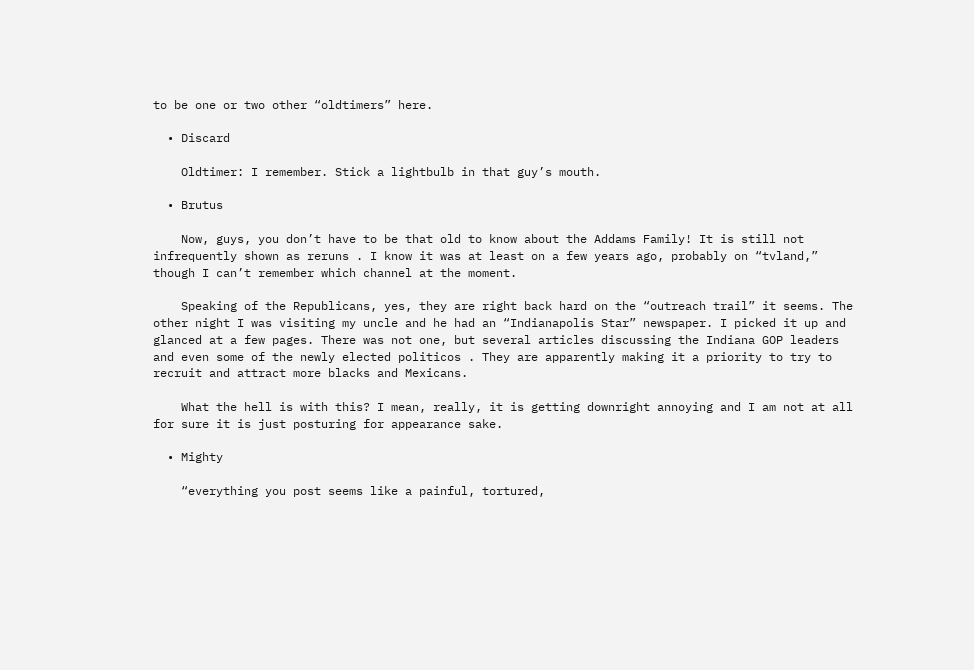to be one or two other “oldtimers” here.

  • Discard

    Oldtimer: I remember. Stick a lightbulb in that guy’s mouth.

  • Brutus

    Now, guys, you don’t have to be that old to know about the Addams Family! It is still not infrequently shown as reruns . I know it was at least on a few years ago, probably on “tvland,” though I can’t remember which channel at the moment.

    Speaking of the Republicans, yes, they are right back hard on the “outreach trail” it seems. The other night I was visiting my uncle and he had an “Indianapolis Star” newspaper. I picked it up and glanced at a few pages. There was not one, but several articles discussing the Indiana GOP leaders and even some of the newly elected politicos . They are apparently making it a priority to try to recruit and attract more blacks and Mexicans.

    What the hell is with this? I mean, really, it is getting downright annoying and I am not at all for sure it is just posturing for appearance sake.

  • Mighty

    “everything you post seems like a painful, tortured,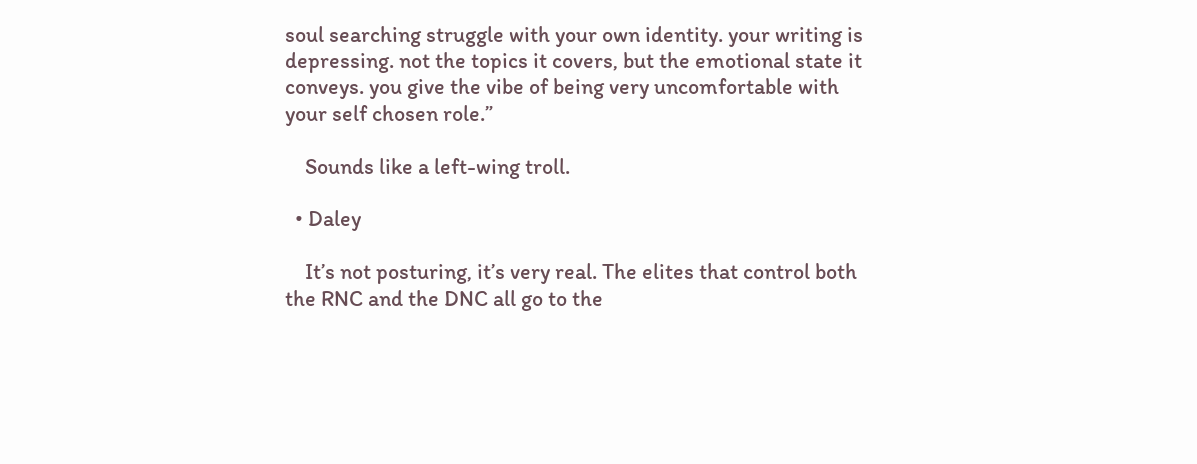soul searching struggle with your own identity. your writing is depressing. not the topics it covers, but the emotional state it conveys. you give the vibe of being very uncomfortable with your self chosen role.”

    Sounds like a left-wing troll.

  • Daley

    It’s not posturing, it’s very real. The elites that control both the RNC and the DNC all go to the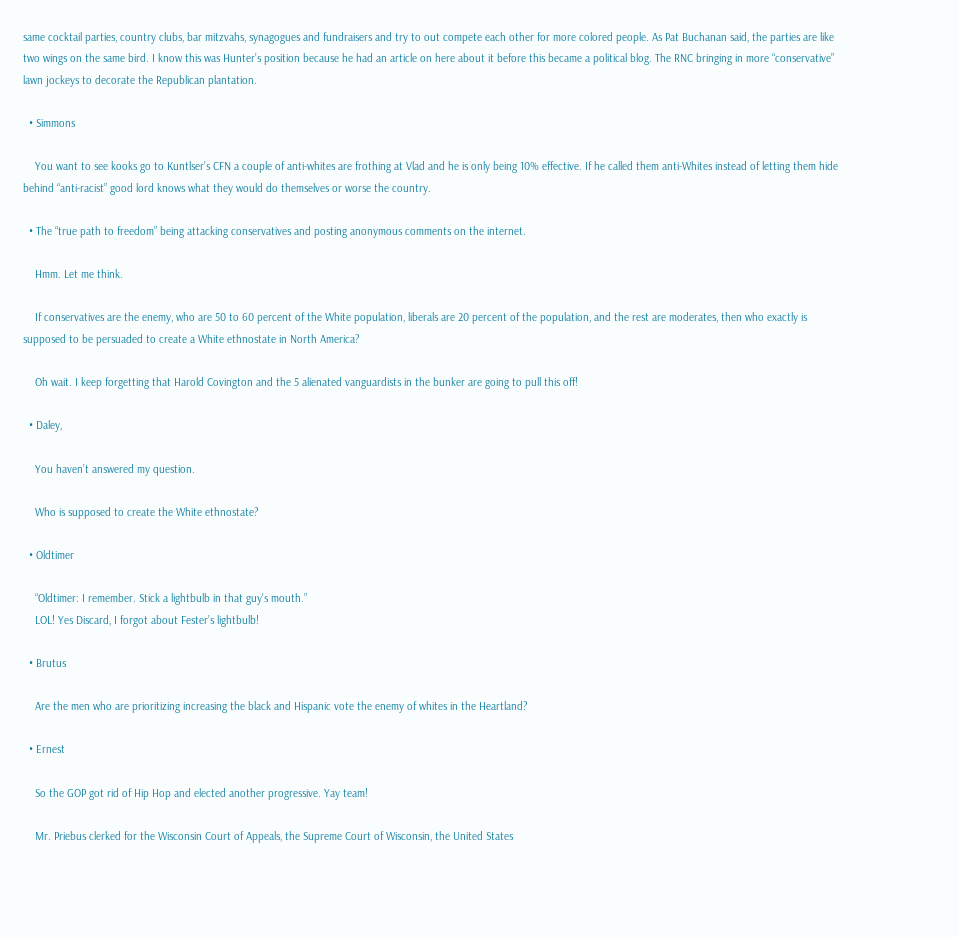same cocktail parties, country clubs, bar mitzvahs, synagogues and fundraisers and try to out compete each other for more colored people. As Pat Buchanan said, the parties are like two wings on the same bird. I know this was Hunter’s position because he had an article on here about it before this became a political blog. The RNC bringing in more “conservative” lawn jockeys to decorate the Republican plantation.

  • Simmons

    You want to see kooks go to Kuntlser’s CFN a couple of anti-whites are frothing at Vlad and he is only being 10% effective. If he called them anti-Whites instead of letting them hide behind “anti-racist” good lord knows what they would do themselves or worse the country.

  • The “true path to freedom” being attacking conservatives and posting anonymous comments on the internet.

    Hmm. Let me think.

    If conservatives are the enemy, who are 50 to 60 percent of the White population, liberals are 20 percent of the population, and the rest are moderates, then who exactly is supposed to be persuaded to create a White ethnostate in North America?

    Oh wait. I keep forgetting that Harold Covington and the 5 alienated vanguardists in the bunker are going to pull this off!

  • Daley,

    You haven’t answered my question.

    Who is supposed to create the White ethnostate?

  • Oldtimer

    “Oldtimer: I remember. Stick a lightbulb in that guy’s mouth.”
    LOL! Yes Discard, I forgot about Fester’s lightbulb!

  • Brutus

    Are the men who are prioritizing increasing the black and Hispanic vote the enemy of whites in the Heartland?

  • Ernest

    So the GOP got rid of Hip Hop and elected another progressive. Yay team!

    Mr. Priebus clerked for the Wisconsin Court of Appeals, the Supreme Court of Wisconsin, the United States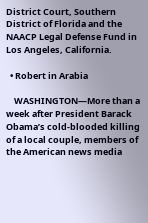District Court, Southern District of Florida and the NAACP Legal Defense Fund in Los Angeles, California.

  • Robert in Arabia

    WASHINGTON—More than a week after President Barack Obama’s cold-blooded killing of a local couple, members of the American news media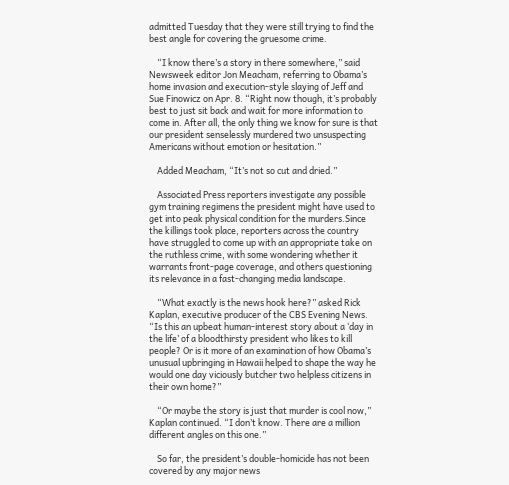admitted Tuesday that they were still trying to find the best angle for covering the gruesome crime.

    “I know there’s a story in there somewhere,” said Newsweek editor Jon Meacham, referring to Obama’s home invasion and execution-style slaying of Jeff and Sue Finowicz on Apr. 8. “Right now though, it’s probably best to just sit back and wait for more information to come in. After all, the only thing we know for sure is that our president senselessly murdered two unsuspecting Americans without emotion or hesitation.”

    Added Meacham, “It’s not so cut and dried.”

    Associated Press reporters investigate any possible gym training regimens the president might have used to get into peak physical condition for the murders.Since the killings took place, reporters across the country have struggled to come up with an appropriate take on the ruthless crime, with some wondering whether it warrants front-page coverage, and others questioning its relevance in a fast-changing media landscape.

    “What exactly is the news hook here?” asked Rick Kaplan, executive producer of the CBS Evening News. “Is this an upbeat human-interest story about a ‘day in the life’ of a bloodthirsty president who likes to kill people? Or is it more of an examination of how Obama’s unusual upbringing in Hawaii helped to shape the way he would one day viciously butcher two helpless citizens in their own home?”

    “Or maybe the story is just that murder is cool now,” Kaplan continued. “I don’t know. There are a million different angles on this one.”

    So far, the president’s double-homicide has not been covered by any major news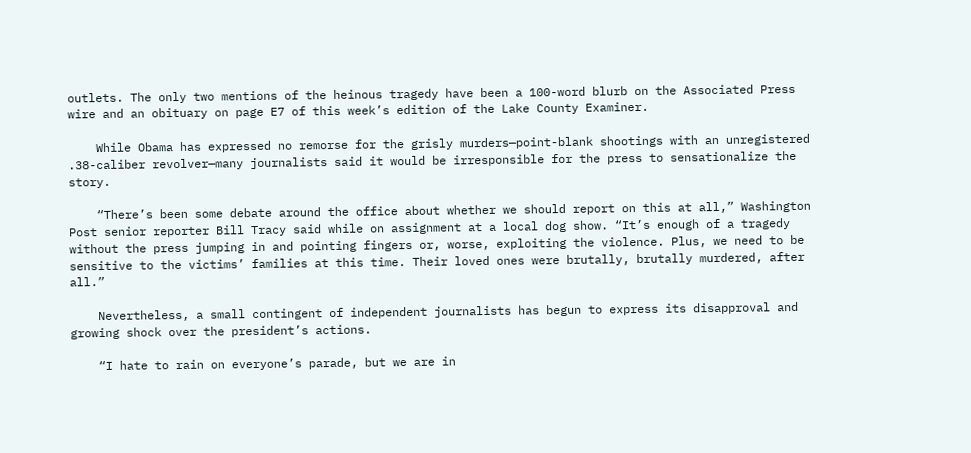outlets. The only two mentions of the heinous tragedy have been a 100-word blurb on the Associated Press wire and an obituary on page E7 of this week’s edition of the Lake County Examiner.

    While Obama has expressed no remorse for the grisly murders—point-blank shootings with an unregistered .38-caliber revolver—many journalists said it would be irresponsible for the press to sensationalize the story.

    “There’s been some debate around the office about whether we should report on this at all,” Washington Post senior reporter Bill Tracy said while on assignment at a local dog show. “It’s enough of a tragedy without the press jumping in and pointing fingers or, worse, exploiting the violence. Plus, we need to be sensitive to the victims’ families at this time. Their loved ones were brutally, brutally murdered, after all.”

    Nevertheless, a small contingent of independent journalists has begun to express its disapproval and growing shock over the president’s actions.

    “I hate to rain on everyone’s parade, but we are in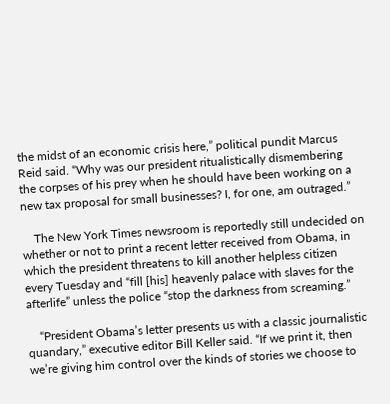the midst of an economic crisis here,” political pundit Marcus Reid said. “Why was our president ritualistically dismembering the corpses of his prey when he should have been working on a new tax proposal for small businesses? I, for one, am outraged.”

    The New York Times newsroom is reportedly still undecided on whether or not to print a recent letter received from Obama, in which the president threatens to kill another helpless citizen every Tuesday and “fill [his] heavenly palace with slaves for the afterlife” unless the police “stop the darkness from screaming.”

    “President Obama’s letter presents us with a classic journalistic quandary,” executive editor Bill Keller said. “If we print it, then we’re giving him control over the kinds of stories we choose to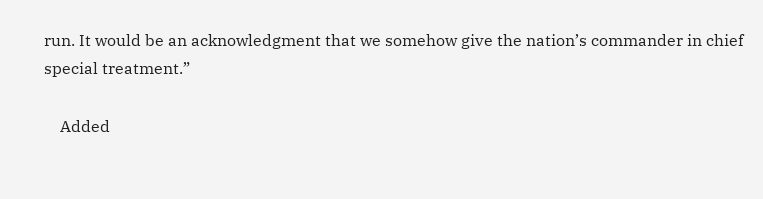run. It would be an acknowledgment that we somehow give the nation’s commander in chief special treatment.”

    Added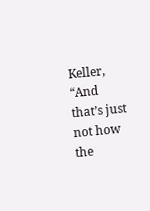Keller, “And that’s just not how the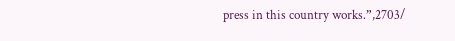press in this country works.”,2703/